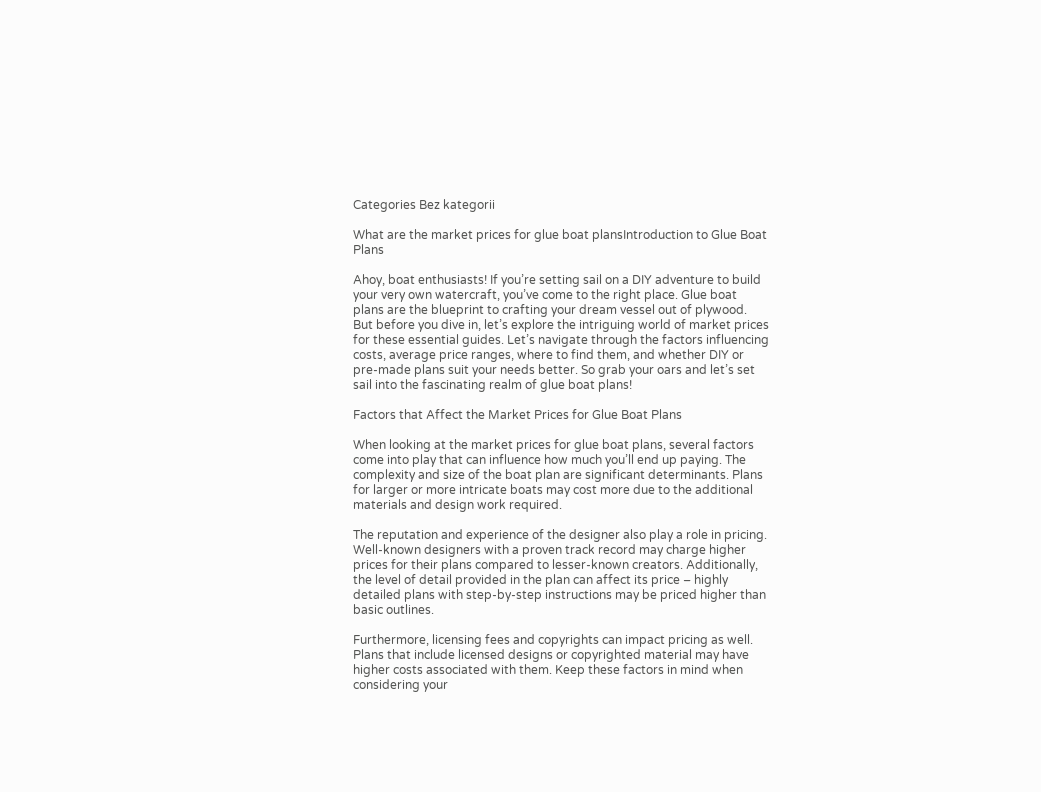Categories Bez kategorii

What are the market prices for glue boat plansIntroduction to Glue Boat Plans

Ahoy, boat enthusiasts! If you’re setting sail on a DIY adventure to build your very own watercraft, you’ve come to the right place. Glue boat plans are the blueprint to crafting your dream vessel out of plywood. But before you dive in, let’s explore the intriguing world of market prices for these essential guides. Let’s navigate through the factors influencing costs, average price ranges, where to find them, and whether DIY or pre-made plans suit your needs better. So grab your oars and let’s set sail into the fascinating realm of glue boat plans!

Factors that Affect the Market Prices for Glue Boat Plans

When looking at the market prices for glue boat plans, several factors come into play that can influence how much you’ll end up paying. The complexity and size of the boat plan are significant determinants. Plans for larger or more intricate boats may cost more due to the additional materials and design work required.

The reputation and experience of the designer also play a role in pricing. Well-known designers with a proven track record may charge higher prices for their plans compared to lesser-known creators. Additionally, the level of detail provided in the plan can affect its price – highly detailed plans with step-by-step instructions may be priced higher than basic outlines.

Furthermore, licensing fees and copyrights can impact pricing as well. Plans that include licensed designs or copyrighted material may have higher costs associated with them. Keep these factors in mind when considering your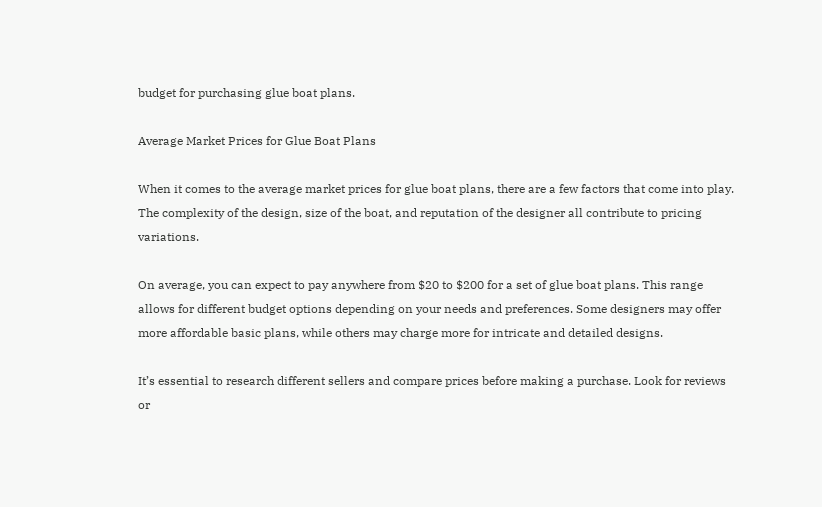budget for purchasing glue boat plans.

Average Market Prices for Glue Boat Plans

When it comes to the average market prices for glue boat plans, there are a few factors that come into play. The complexity of the design, size of the boat, and reputation of the designer all contribute to pricing variations.

On average, you can expect to pay anywhere from $20 to $200 for a set of glue boat plans. This range allows for different budget options depending on your needs and preferences. Some designers may offer more affordable basic plans, while others may charge more for intricate and detailed designs.

It’s essential to research different sellers and compare prices before making a purchase. Look for reviews or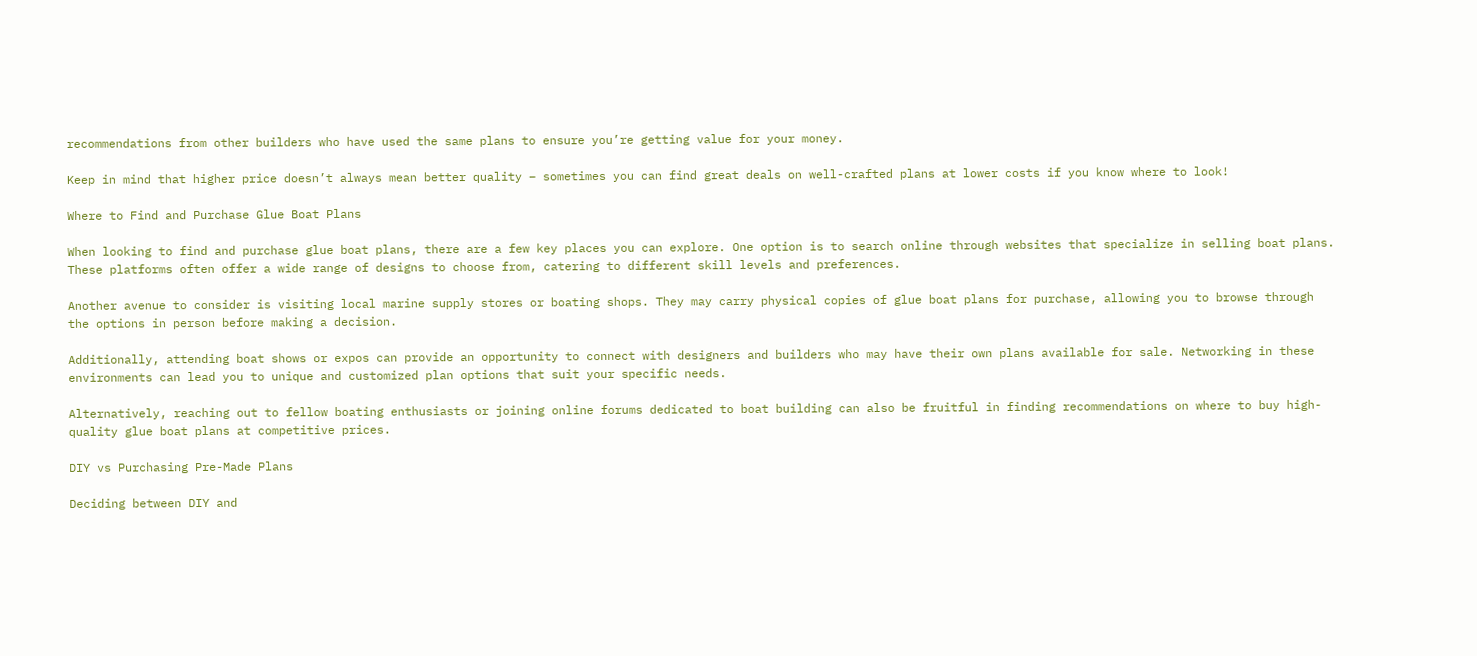recommendations from other builders who have used the same plans to ensure you’re getting value for your money.

Keep in mind that higher price doesn’t always mean better quality – sometimes you can find great deals on well-crafted plans at lower costs if you know where to look!

Where to Find and Purchase Glue Boat Plans

When looking to find and purchase glue boat plans, there are a few key places you can explore. One option is to search online through websites that specialize in selling boat plans. These platforms often offer a wide range of designs to choose from, catering to different skill levels and preferences.

Another avenue to consider is visiting local marine supply stores or boating shops. They may carry physical copies of glue boat plans for purchase, allowing you to browse through the options in person before making a decision.

Additionally, attending boat shows or expos can provide an opportunity to connect with designers and builders who may have their own plans available for sale. Networking in these environments can lead you to unique and customized plan options that suit your specific needs.

Alternatively, reaching out to fellow boating enthusiasts or joining online forums dedicated to boat building can also be fruitful in finding recommendations on where to buy high-quality glue boat plans at competitive prices.

DIY vs Purchasing Pre-Made Plans

Deciding between DIY and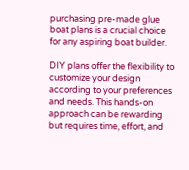purchasing pre-made glue boat plans is a crucial choice for any aspiring boat builder.

DIY plans offer the flexibility to customize your design according to your preferences and needs. This hands-on approach can be rewarding but requires time, effort, and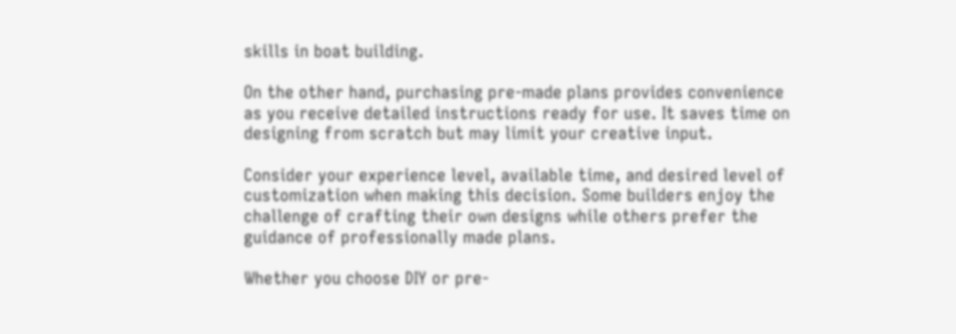skills in boat building.

On the other hand, purchasing pre-made plans provides convenience as you receive detailed instructions ready for use. It saves time on designing from scratch but may limit your creative input.

Consider your experience level, available time, and desired level of customization when making this decision. Some builders enjoy the challenge of crafting their own designs while others prefer the guidance of professionally made plans.

Whether you choose DIY or pre-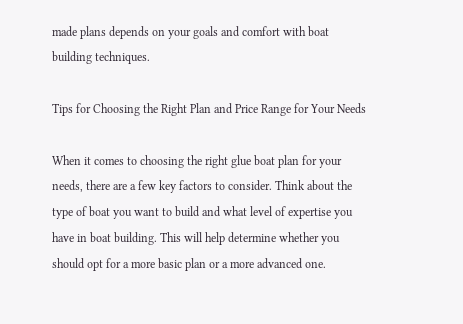made plans depends on your goals and comfort with boat building techniques.

Tips for Choosing the Right Plan and Price Range for Your Needs

When it comes to choosing the right glue boat plan for your needs, there are a few key factors to consider. Think about the type of boat you want to build and what level of expertise you have in boat building. This will help determine whether you should opt for a more basic plan or a more advanced one.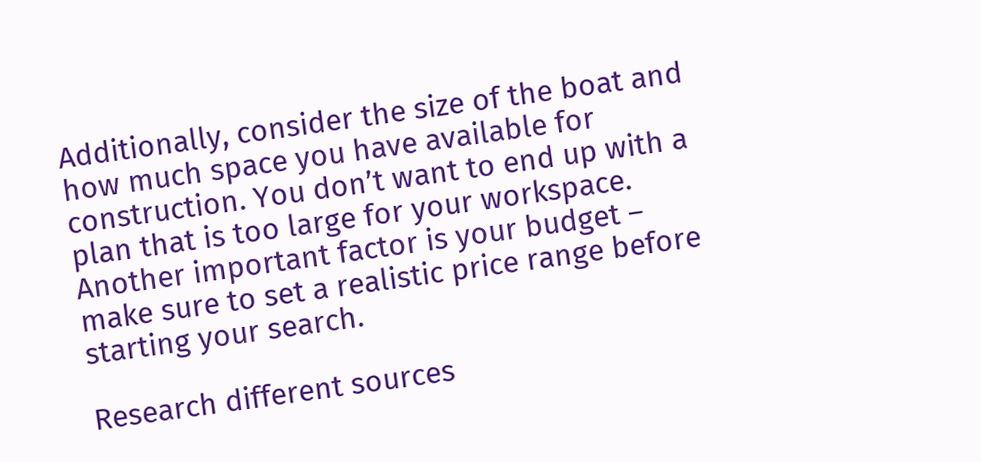Additionally, consider the size of the boat and how much space you have available for construction. You don’t want to end up with a plan that is too large for your workspace. Another important factor is your budget – make sure to set a realistic price range before starting your search.

Research different sources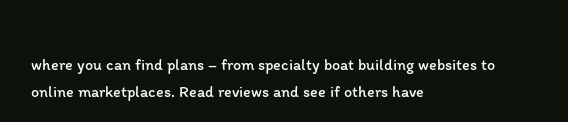where you can find plans – from specialty boat building websites to online marketplaces. Read reviews and see if others have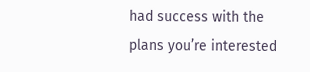had success with the plans you’re interested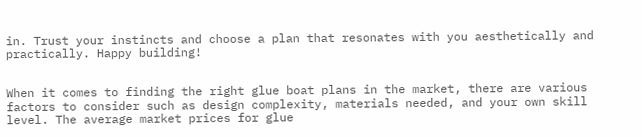in. Trust your instincts and choose a plan that resonates with you aesthetically and practically. Happy building!


When it comes to finding the right glue boat plans in the market, there are various factors to consider such as design complexity, materials needed, and your own skill level. The average market prices for glue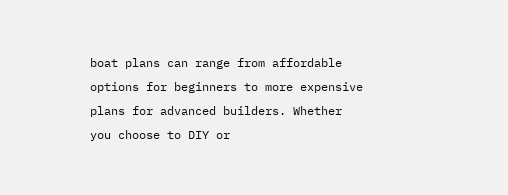boat plans can range from affordable options for beginners to more expensive plans for advanced builders. Whether you choose to DIY or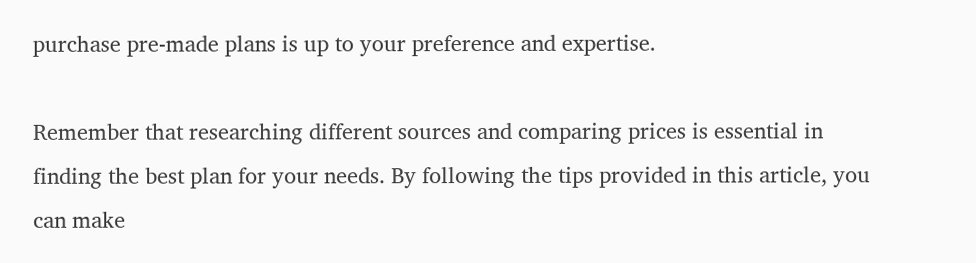purchase pre-made plans is up to your preference and expertise.

Remember that researching different sources and comparing prices is essential in finding the best plan for your needs. By following the tips provided in this article, you can make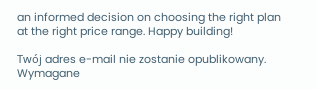an informed decision on choosing the right plan at the right price range. Happy building!

Twój adres e-mail nie zostanie opublikowany. Wymagane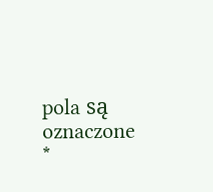pola są oznaczone *